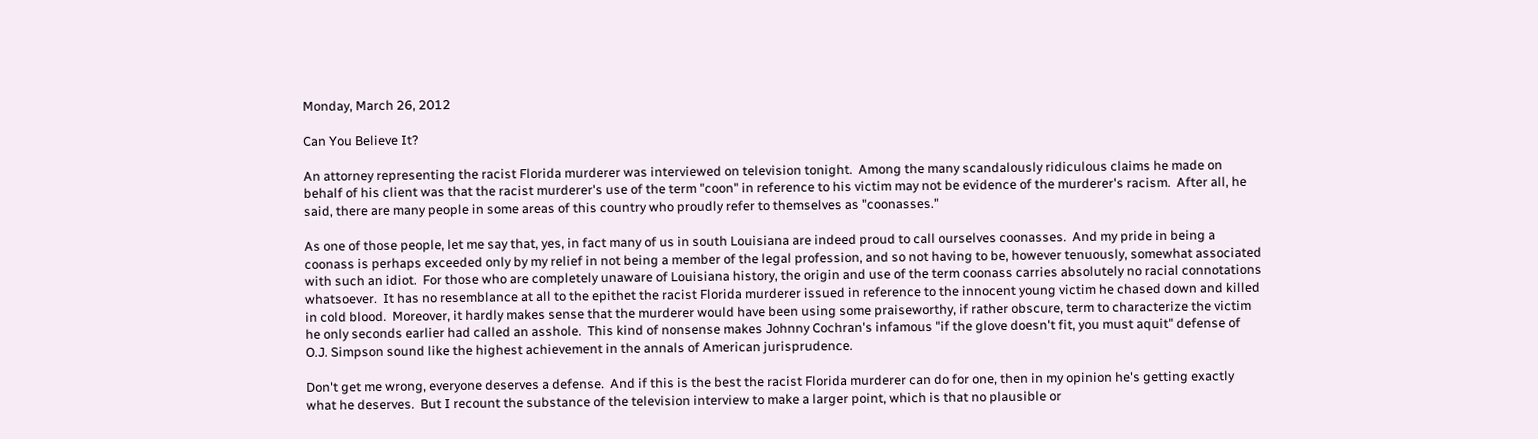Monday, March 26, 2012

Can You Believe It?

An attorney representing the racist Florida murderer was interviewed on television tonight.  Among the many scandalously ridiculous claims he made on behalf of his client was that the racist murderer's use of the term "coon" in reference to his victim may not be evidence of the murderer's racism.  After all, he said, there are many people in some areas of this country who proudly refer to themselves as "coonasses."

As one of those people, let me say that, yes, in fact many of us in south Louisiana are indeed proud to call ourselves coonasses.  And my pride in being a coonass is perhaps exceeded only by my relief in not being a member of the legal profession, and so not having to be, however tenuously, somewhat associated with such an idiot.  For those who are completely unaware of Louisiana history, the origin and use of the term coonass carries absolutely no racial connotations whatsoever.  It has no resemblance at all to the epithet the racist Florida murderer issued in reference to the innocent young victim he chased down and killed in cold blood.  Moreover, it hardly makes sense that the murderer would have been using some praiseworthy, if rather obscure, term to characterize the victim he only seconds earlier had called an asshole.  This kind of nonsense makes Johnny Cochran's infamous "if the glove doesn't fit, you must aquit" defense of O.J. Simpson sound like the highest achievement in the annals of American jurisprudence.

Don't get me wrong, everyone deserves a defense.  And if this is the best the racist Florida murderer can do for one, then in my opinion he's getting exactly what he deserves.  But I recount the substance of the television interview to make a larger point, which is that no plausible or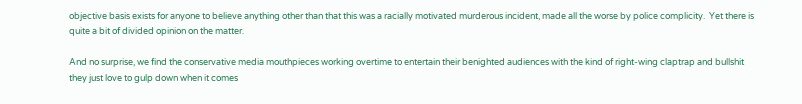objective basis exists for anyone to believe anything other than that this was a racially motivated murderous incident, made all the worse by police complicity.  Yet there is quite a bit of divided opinion on the matter.

And no surprise, we find the conservative media mouthpieces working overtime to entertain their benighted audiences with the kind of right-wing claptrap and bullshit they just love to gulp down when it comes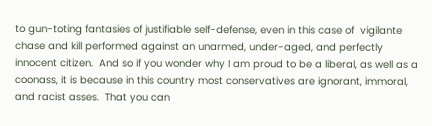to gun-toting fantasies of justifiable self-defense, even in this case of  vigilante chase and kill performed against an unarmed, under-aged, and perfectly innocent citizen.  And so if you wonder why I am proud to be a liberal, as well as a coonass, it is because in this country most conservatives are ignorant, immoral, and racist asses.  That you can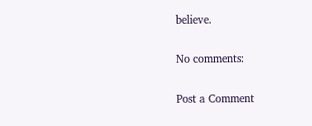believe.

No comments:

Post a Comment